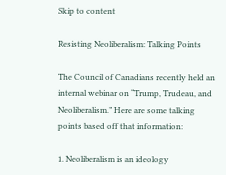Skip to content

Resisting Neoliberalism: Talking Points

The Council of Canadians recently held an internal webinar on “Trump, Trudeau, and Neoliberalism.” Here are some talking points based off that information:

1. Neoliberalism is an ideology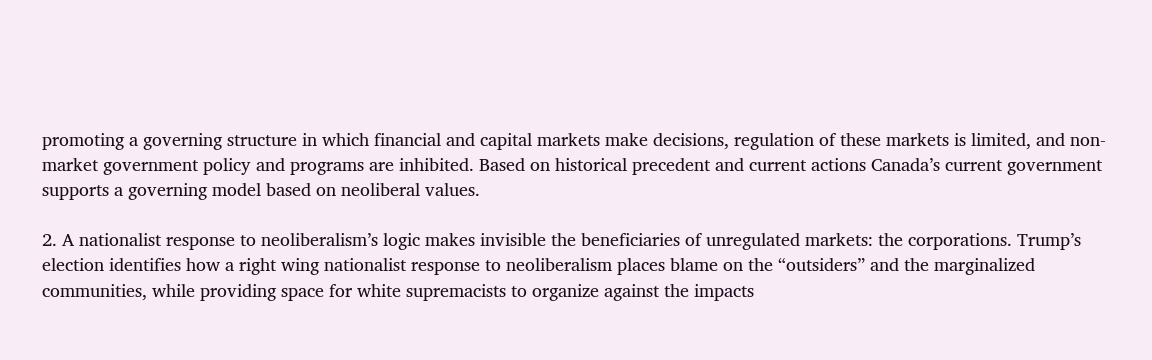promoting a governing structure in which financial and capital markets make decisions, regulation of these markets is limited, and non-market government policy and programs are inhibited. Based on historical precedent and current actions Canada’s current government supports a governing model based on neoliberal values.

2. A nationalist response to neoliberalism’s logic makes invisible the beneficiaries of unregulated markets: the corporations. Trump’s election identifies how a right wing nationalist response to neoliberalism places blame on the “outsiders” and the marginalized communities, while providing space for white supremacists to organize against the impacts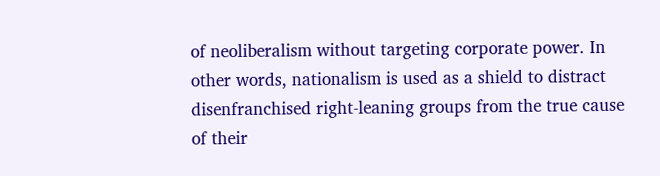of neoliberalism without targeting corporate power. In other words, nationalism is used as a shield to distract disenfranchised right-leaning groups from the true cause of their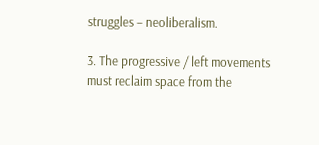struggles – neoliberalism.

3. The progressive / left movements must reclaim space from the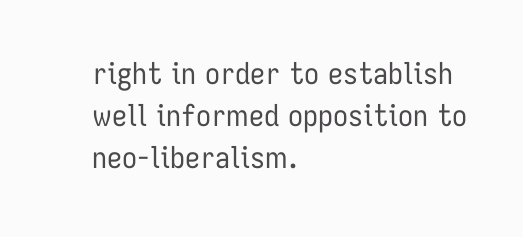right in order to establish well informed opposition to neo-liberalism.